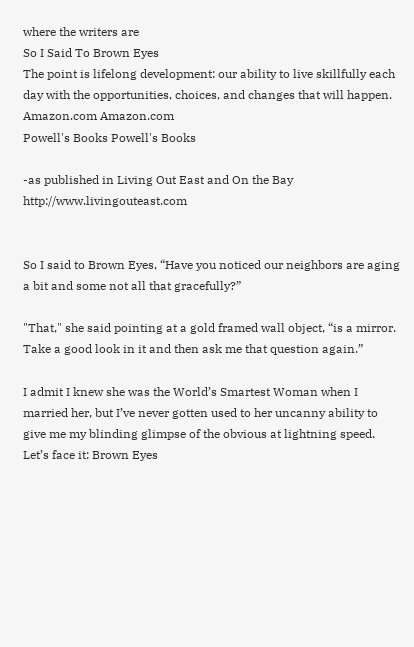where the writers are
So I Said To Brown Eyes
The point is lifelong development: our ability to live skillfully each day with the opportunities, choices, and changes that will happen.
Amazon.com Amazon.com
Powell's Books Powell's Books

-as published in Living Out East and On the Bay  http://www.livingouteast.com


So I said to Brown Eyes, “Have you noticed our neighbors are aging a bit and some not all that gracefully?”

"That," she said pointing at a gold framed wall object, “is a mirror. Take a good look in it and then ask me that question again.”

I admit I knew she was the World’s Smartest Woman when I married her, but I’ve never gotten used to her uncanny ability to give me my blinding glimpse of the obvious at lightning speed. Let’s face it: Brown Eyes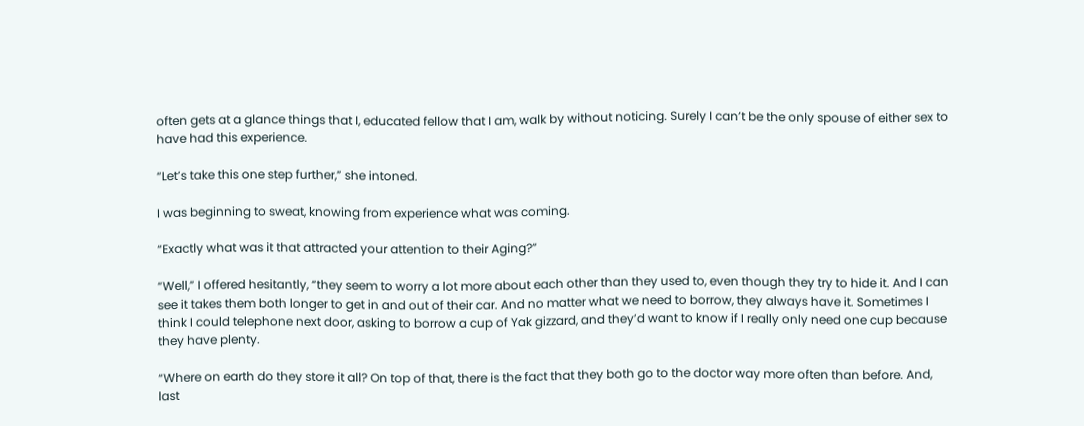often gets at a glance things that I, educated fellow that I am, walk by without noticing. Surely I can’t be the only spouse of either sex to have had this experience.

“Let’s take this one step further,” she intoned.

I was beginning to sweat, knowing from experience what was coming.

“Exactly what was it that attracted your attention to their Aging?”

“Well,” I offered hesitantly, “they seem to worry a lot more about each other than they used to, even though they try to hide it. And I can see it takes them both longer to get in and out of their car. And no matter what we need to borrow, they always have it. Sometimes I think I could telephone next door, asking to borrow a cup of Yak gizzard, and they’d want to know if I really only need one cup because they have plenty.

“Where on earth do they store it all? On top of that, there is the fact that they both go to the doctor way more often than before. And, last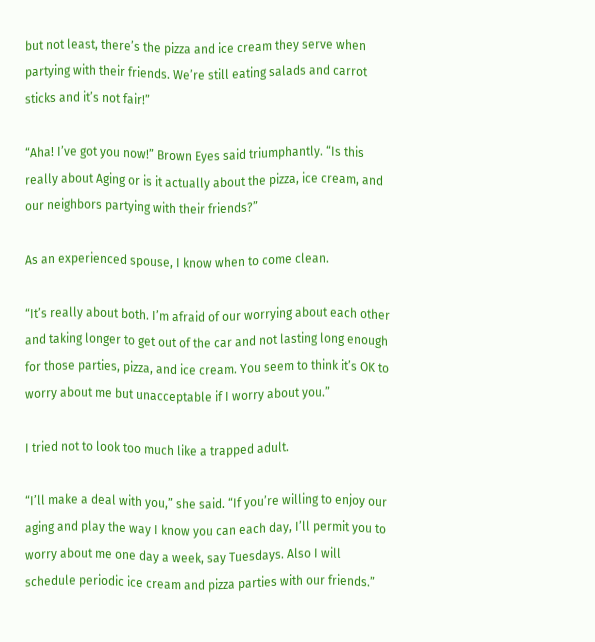but not least, there’s the pizza and ice cream they serve when partying with their friends. We’re still eating salads and carrot sticks and it’s not fair!”

“Aha! I’ve got you now!” Brown Eyes said triumphantly. “Is this really about Aging or is it actually about the pizza, ice cream, and our neighbors partying with their friends?”

As an experienced spouse, I know when to come clean.

“It’s really about both. I’m afraid of our worrying about each other and taking longer to get out of the car and not lasting long enough for those parties, pizza, and ice cream. You seem to think it’s OK to worry about me but unacceptable if I worry about you.”

I tried not to look too much like a trapped adult.

“I’ll make a deal with you,” she said. “If you’re willing to enjoy our aging and play the way I know you can each day, I’ll permit you to worry about me one day a week, say Tuesdays. Also I will schedule periodic ice cream and pizza parties with our friends.”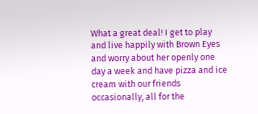What a great deal! I get to play and live happily with Brown Eyes and worry about her openly one day a week and have pizza and ice cream with our friends occasionally, all for the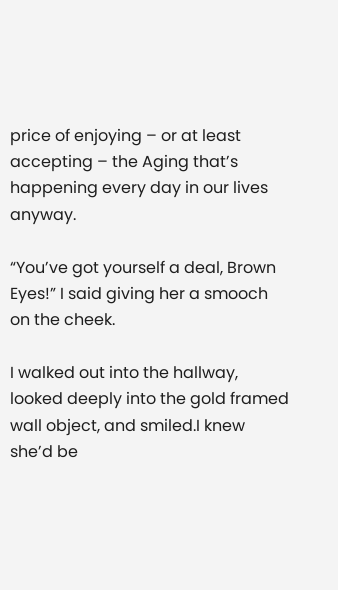price of enjoying – or at least accepting – the Aging that’s happening every day in our lives anyway.

“You’ve got yourself a deal, Brown Eyes!” I said giving her a smooch on the cheek.

I walked out into the hallway, looked deeply into the gold framed wall object, and smiled.I knew she’d be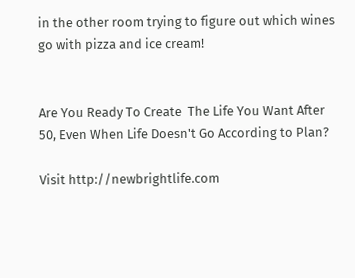in the other room trying to figure out which wines go with pizza and ice cream!


Are You Ready To Create  The Life You Want After 50, Even When Life Doesn't Go According to Plan?

Visit http://newbrightlife.com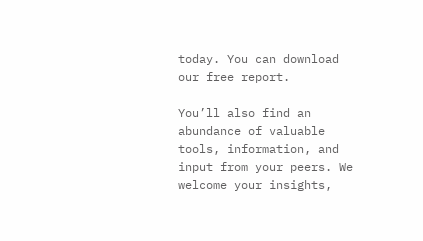today. You can download our free report.

You’ll also find an abundance of valuable tools, information, and input from your peers. We welcome your insights,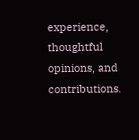experience, thoughtful opinions, and contributions.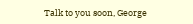Talk to you soon, George